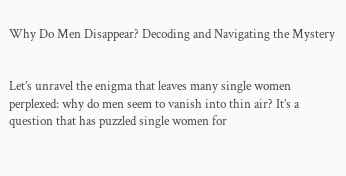Why Do Men Disappear? Decoding and Navigating the Mystery


Let’s unravel the enigma that leaves many single women perplexed: why do men seem to vanish into thin air? It’s a question that has puzzled single women for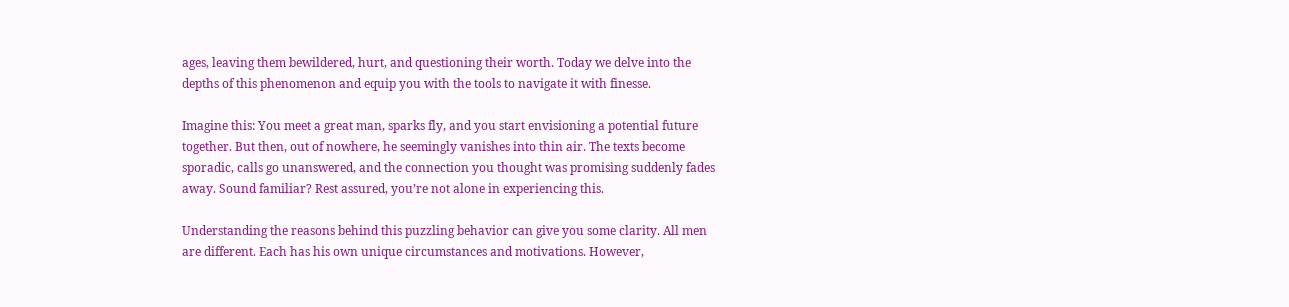ages, leaving them bewildered, hurt, and questioning their worth. Today we delve into the depths of this phenomenon and equip you with the tools to navigate it with finesse.

Imagine this: You meet a great man, sparks fly, and you start envisioning a potential future together. But then, out of nowhere, he seemingly vanishes into thin air. The texts become sporadic, calls go unanswered, and the connection you thought was promising suddenly fades away. Sound familiar? Rest assured, you’re not alone in experiencing this.

Understanding the reasons behind this puzzling behavior can give you some clarity. All men are different. Each has his own unique circumstances and motivations. However,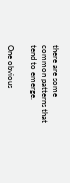there are some common patterns that tend to emerge.

One obvious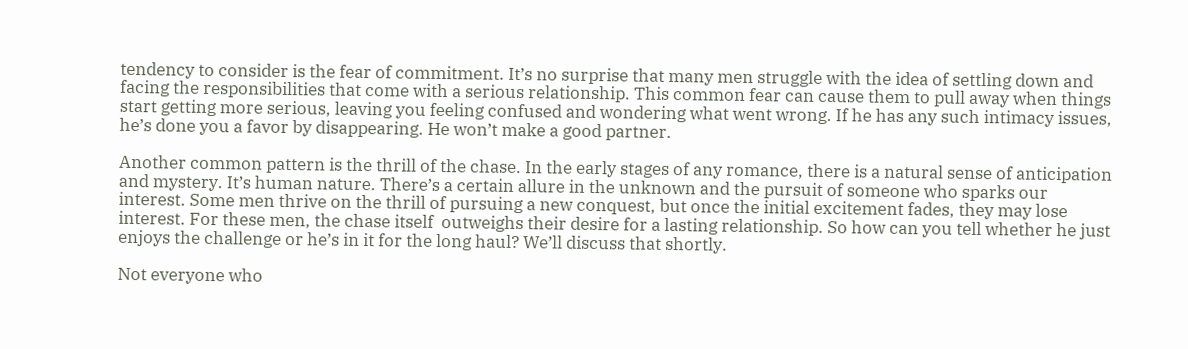tendency to consider is the fear of commitment. It’s no surprise that many men struggle with the idea of settling down and facing the responsibilities that come with a serious relationship. This common fear can cause them to pull away when things start getting more serious, leaving you feeling confused and wondering what went wrong. If he has any such intimacy issues, he’s done you a favor by disappearing. He won’t make a good partner.

Another common pattern is the thrill of the chase. In the early stages of any romance, there is a natural sense of anticipation and mystery. It’s human nature. There’s a certain allure in the unknown and the pursuit of someone who sparks our interest. Some men thrive on the thrill of pursuing a new conquest, but once the initial excitement fades, they may lose interest. For these men, the chase itself  outweighs their desire for a lasting relationship. So how can you tell whether he just enjoys the challenge or he’s in it for the long haul? We’ll discuss that shortly.

Not everyone who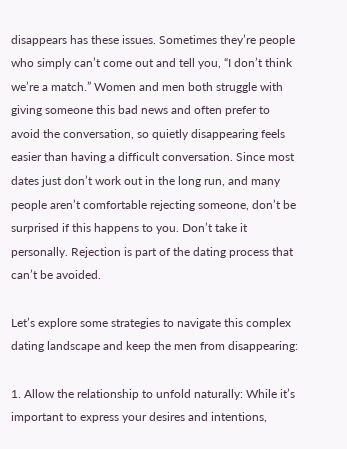disappears has these issues. Sometimes they’re people who simply can’t come out and tell you, “I don’t think we’re a match.” Women and men both struggle with giving someone this bad news and often prefer to avoid the conversation, so quietly disappearing feels easier than having a difficult conversation. Since most dates just don’t work out in the long run, and many people aren’t comfortable rejecting someone, don’t be surprised if this happens to you. Don’t take it personally. Rejection is part of the dating process that can’t be avoided.

Let’s explore some strategies to navigate this complex dating landscape and keep the men from disappearing:

1. Allow the relationship to unfold naturally: While it’s important to express your desires and intentions,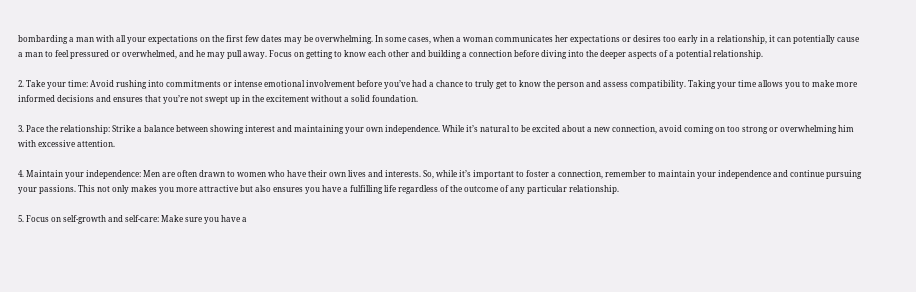bombarding a man with all your expectations on the first few dates may be overwhelming. In some cases, when a woman communicates her expectations or desires too early in a relationship, it can potentially cause a man to feel pressured or overwhelmed, and he may pull away. Focus on getting to know each other and building a connection before diving into the deeper aspects of a potential relationship.

2. Take your time: Avoid rushing into commitments or intense emotional involvement before you’ve had a chance to truly get to know the person and assess compatibility. Taking your time allows you to make more informed decisions and ensures that you’re not swept up in the excitement without a solid foundation.

3. Pace the relationship: Strike a balance between showing interest and maintaining your own independence. While it’s natural to be excited about a new connection, avoid coming on too strong or overwhelming him with excessive attention.

4. Maintain your independence: Men are often drawn to women who have their own lives and interests. So, while it’s important to foster a connection, remember to maintain your independence and continue pursuing your passions. This not only makes you more attractive but also ensures you have a fulfilling life regardless of the outcome of any particular relationship.

5. Focus on self-growth and self-care: Make sure you have a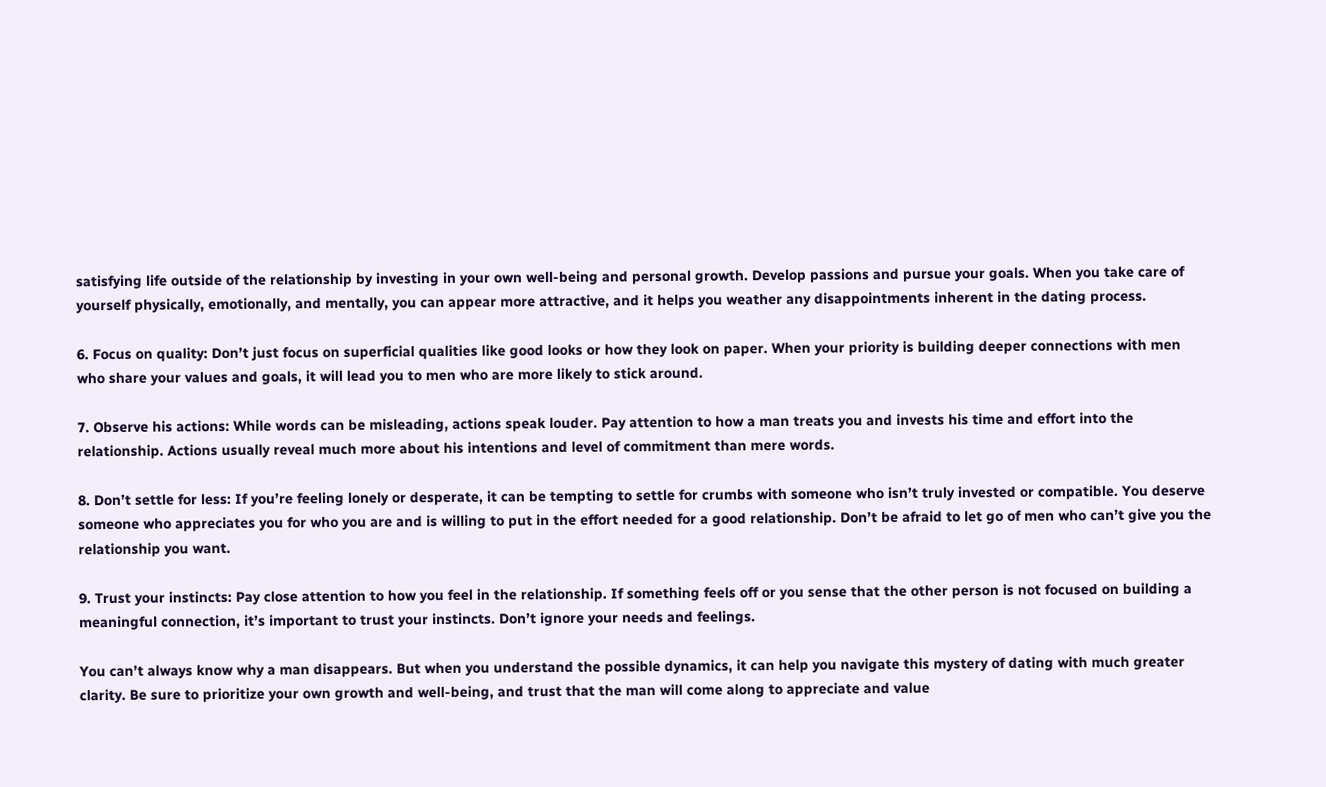satisfying life outside of the relationship by investing in your own well-being and personal growth. Develop passions and pursue your goals. When you take care of yourself physically, emotionally, and mentally, you can appear more attractive, and it helps you weather any disappointments inherent in the dating process.

6. Focus on quality: Don’t just focus on superficial qualities like good looks or how they look on paper. When your priority is building deeper connections with men who share your values and goals, it will lead you to men who are more likely to stick around.

7. Observe his actions: While words can be misleading, actions speak louder. Pay attention to how a man treats you and invests his time and effort into the relationship. Actions usually reveal much more about his intentions and level of commitment than mere words.

8. Don’t settle for less: If you’re feeling lonely or desperate, it can be tempting to settle for crumbs with someone who isn’t truly invested or compatible. You deserve someone who appreciates you for who you are and is willing to put in the effort needed for a good relationship. Don’t be afraid to let go of men who can’t give you the relationship you want.

9. Trust your instincts: Pay close attention to how you feel in the relationship. If something feels off or you sense that the other person is not focused on building a meaningful connection, it’s important to trust your instincts. Don’t ignore your needs and feelings.

You can’t always know why a man disappears. But when you understand the possible dynamics, it can help you navigate this mystery of dating with much greater clarity. Be sure to prioritize your own growth and well-being, and trust that the man will come along to appreciate and value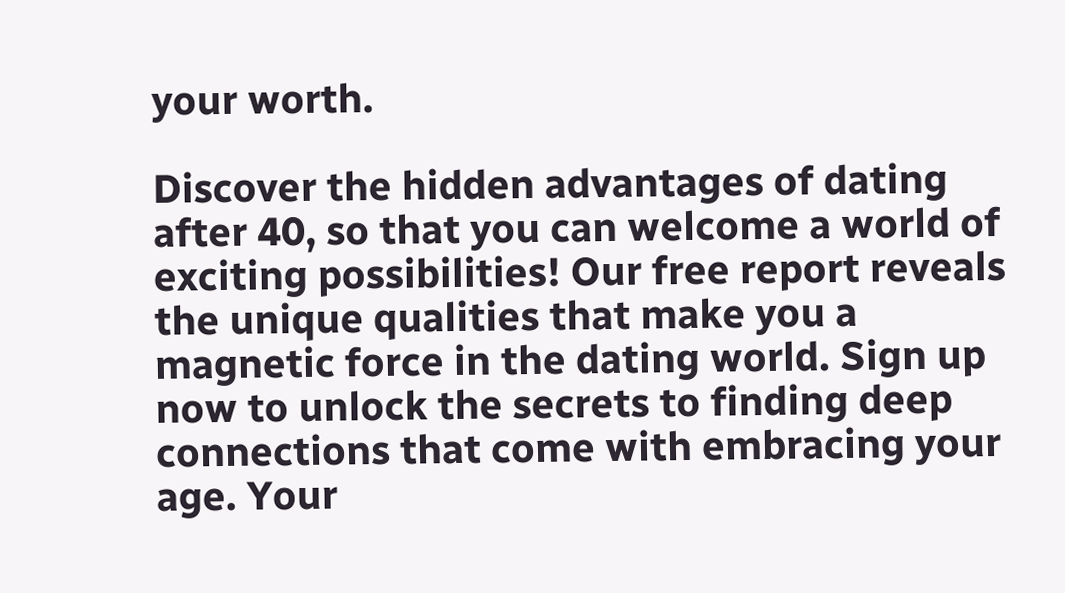your worth.

Discover the hidden advantages of dating after 40, so that you can welcome a world of exciting possibilities! Our free report reveals the unique qualities that make you a magnetic force in the dating world. Sign up now to unlock the secrets to finding deep connections that come with embracing your age. Your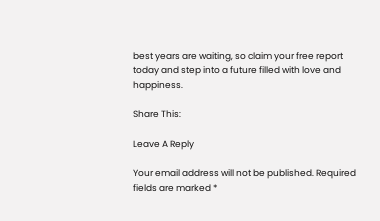best years are waiting, so claim your free report today and step into a future filled with love and happiness.

Share This:

Leave A Reply

Your email address will not be published. Required fields are marked *